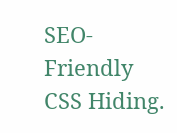SEO-Friendly CSS Hiding.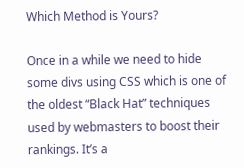Which Method is Yours?

Once in a while we need to hide some divs using CSS which is one of the oldest “Black Hat” techniques used by webmasters to boost their rankings. It’s a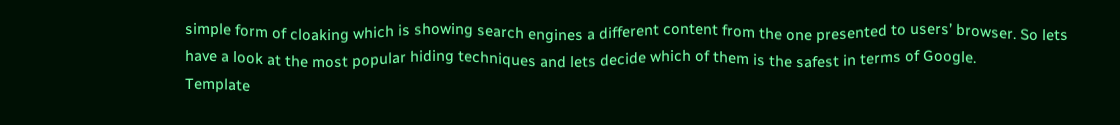simple form of cloaking which is showing search engines a different content from the one presented to users’ browser. So lets have a look at the most popular hiding techniques and lets decide which of them is the safest in terms of Google.
Template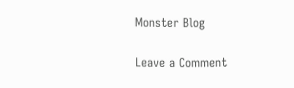Monster Blog

Leave a Comment